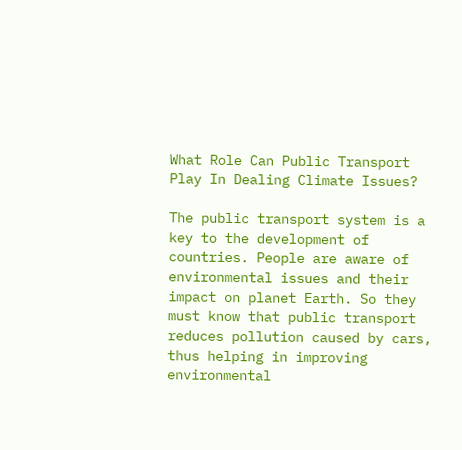What Role Can Public Transport Play In Dealing Climate Issues?

The public transport system is a key to the development of countries. People are aware of environmental issues and their impact on planet Earth. So they must know that public transport reduces pollution caused by cars, thus helping in improving environmental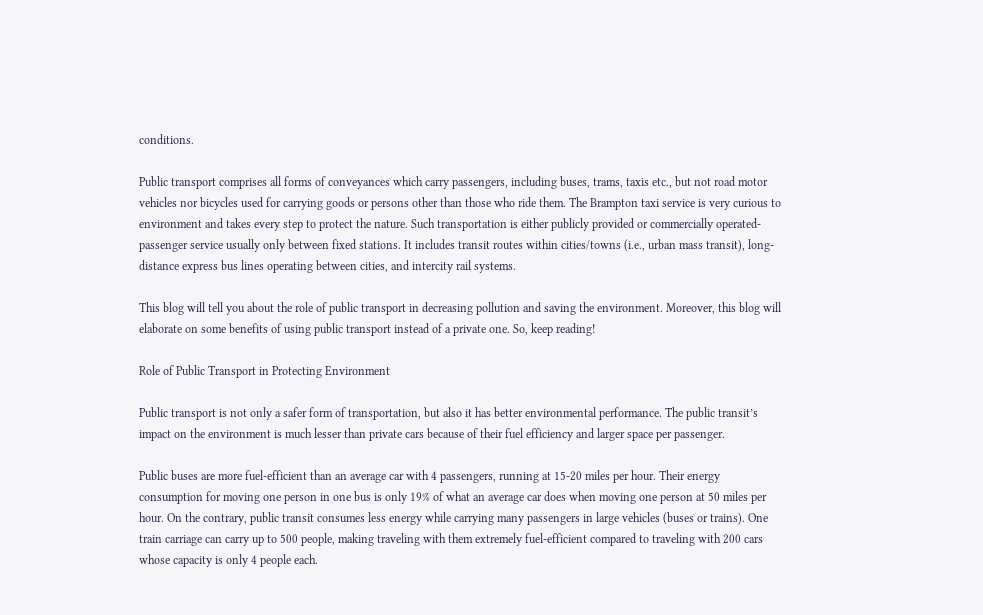conditions.

Public transport comprises all forms of conveyances which carry passengers, including buses, trams, taxis etc., but not road motor vehicles nor bicycles used for carrying goods or persons other than those who ride them. The Brampton taxi service is very curious to environment and takes every step to protect the nature. Such transportation is either publicly provided or commercially operated- passenger service usually only between fixed stations. It includes transit routes within cities/towns (i.e., urban mass transit), long-distance express bus lines operating between cities, and intercity rail systems.

This blog will tell you about the role of public transport in decreasing pollution and saving the environment. Moreover, this blog will elaborate on some benefits of using public transport instead of a private one. So, keep reading!

Role of Public Transport in Protecting Environment

Public transport is not only a safer form of transportation, but also it has better environmental performance. The public transit’s impact on the environment is much lesser than private cars because of their fuel efficiency and larger space per passenger.

Public buses are more fuel-efficient than an average car with 4 passengers, running at 15-20 miles per hour. Their energy consumption for moving one person in one bus is only 19% of what an average car does when moving one person at 50 miles per hour. On the contrary, public transit consumes less energy while carrying many passengers in large vehicles (buses or trains). One train carriage can carry up to 500 people, making traveling with them extremely fuel-efficient compared to traveling with 200 cars whose capacity is only 4 people each.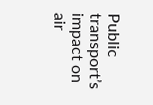Public transport’s impact on air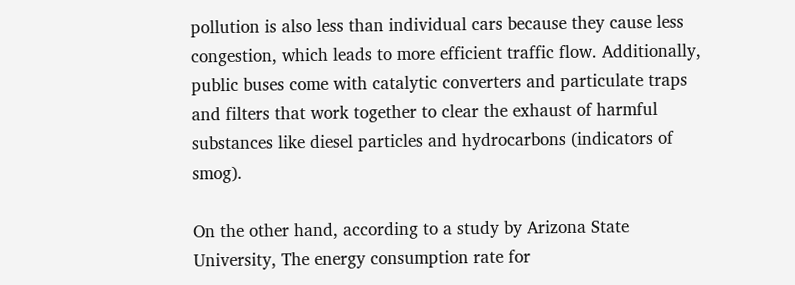pollution is also less than individual cars because they cause less congestion, which leads to more efficient traffic flow. Additionally, public buses come with catalytic converters and particulate traps and filters that work together to clear the exhaust of harmful substances like diesel particles and hydrocarbons (indicators of smog).

On the other hand, according to a study by Arizona State University, The energy consumption rate for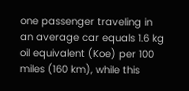one passenger traveling in an average car equals 1.6 kg oil equivalent (Koe) per 100 miles (160 km), while this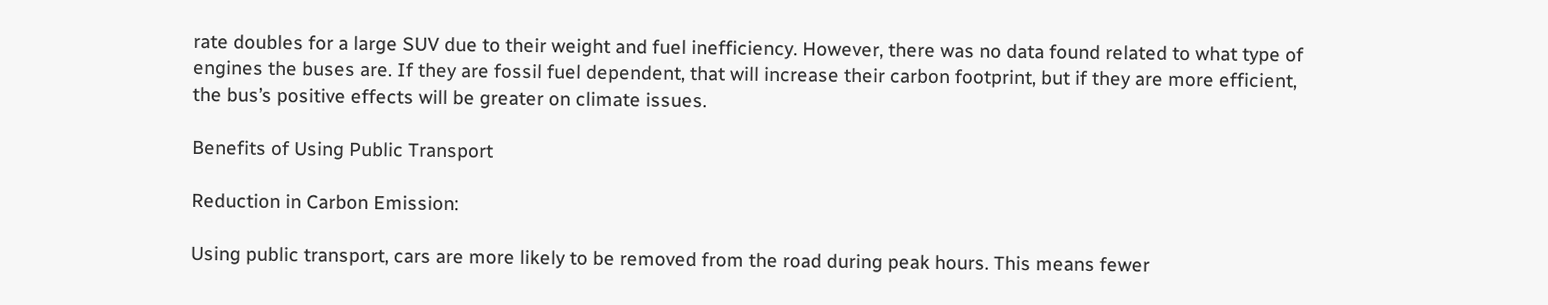rate doubles for a large SUV due to their weight and fuel inefficiency. However, there was no data found related to what type of engines the buses are. If they are fossil fuel dependent, that will increase their carbon footprint, but if they are more efficient, the bus’s positive effects will be greater on climate issues.

Benefits of Using Public Transport

Reduction in Carbon Emission:

Using public transport, cars are more likely to be removed from the road during peak hours. This means fewer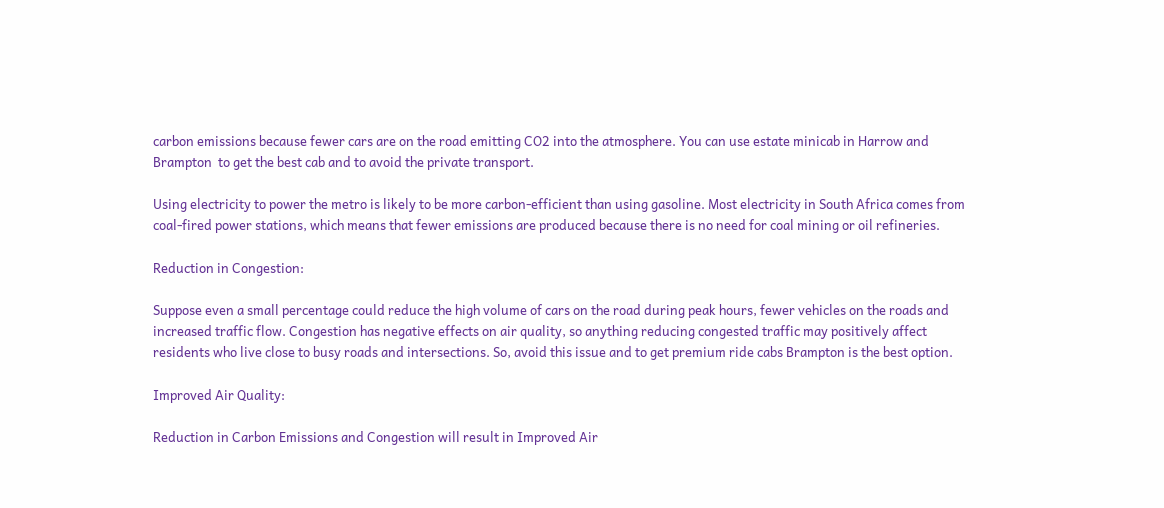carbon emissions because fewer cars are on the road emitting CO2 into the atmosphere. You can use estate minicab in Harrow and Brampton  to get the best cab and to avoid the private transport.

Using electricity to power the metro is likely to be more carbon-efficient than using gasoline. Most electricity in South Africa comes from coal-fired power stations, which means that fewer emissions are produced because there is no need for coal mining or oil refineries.

Reduction in Congestion:

Suppose even a small percentage could reduce the high volume of cars on the road during peak hours, fewer vehicles on the roads and increased traffic flow. Congestion has negative effects on air quality, so anything reducing congested traffic may positively affect residents who live close to busy roads and intersections. So, avoid this issue and to get premium ride cabs Brampton is the best option.

Improved Air Quality:

Reduction in Carbon Emissions and Congestion will result in Improved Air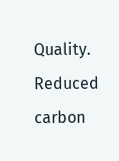Quality. Reduced carbon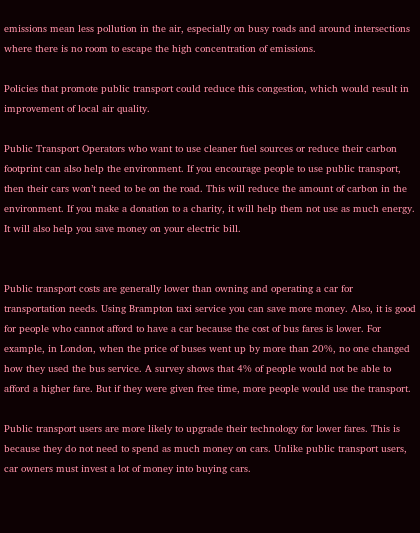emissions mean less pollution in the air, especially on busy roads and around intersections where there is no room to escape the high concentration of emissions.

Policies that promote public transport could reduce this congestion, which would result in improvement of local air quality.

Public Transport Operators who want to use cleaner fuel sources or reduce their carbon footprint can also help the environment. If you encourage people to use public transport, then their cars won’t need to be on the road. This will reduce the amount of carbon in the environment. If you make a donation to a charity, it will help them not use as much energy. It will also help you save money on your electric bill.


Public transport costs are generally lower than owning and operating a car for transportation needs. Using Brampton taxi service you can save more money. Also, it is good for people who cannot afford to have a car because the cost of bus fares is lower. For example, in London, when the price of buses went up by more than 20%, no one changed how they used the bus service. A survey shows that 4% of people would not be able to afford a higher fare. But if they were given free time, more people would use the transport.

Public transport users are more likely to upgrade their technology for lower fares. This is because they do not need to spend as much money on cars. Unlike public transport users, car owners must invest a lot of money into buying cars.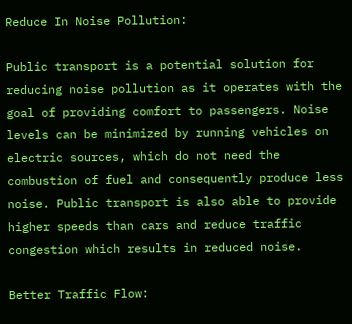Reduce In Noise Pollution:

Public transport is a potential solution for reducing noise pollution as it operates with the goal of providing comfort to passengers. Noise levels can be minimized by running vehicles on electric sources, which do not need the combustion of fuel and consequently produce less noise. Public transport is also able to provide higher speeds than cars and reduce traffic congestion which results in reduced noise.

Better Traffic Flow: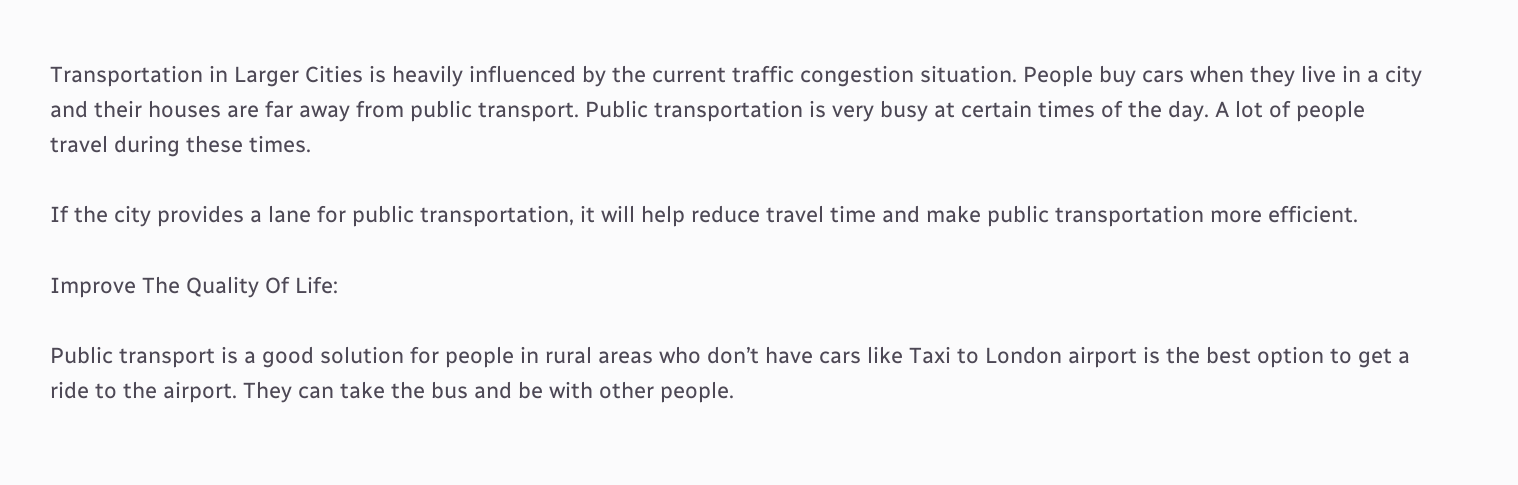Transportation in Larger Cities is heavily influenced by the current traffic congestion situation. People buy cars when they live in a city and their houses are far away from public transport. Public transportation is very busy at certain times of the day. A lot of people travel during these times.

If the city provides a lane for public transportation, it will help reduce travel time and make public transportation more efficient.

Improve The Quality Of Life:

Public transport is a good solution for people in rural areas who don’t have cars like Taxi to London airport is the best option to get a ride to the airport. They can take the bus and be with other people.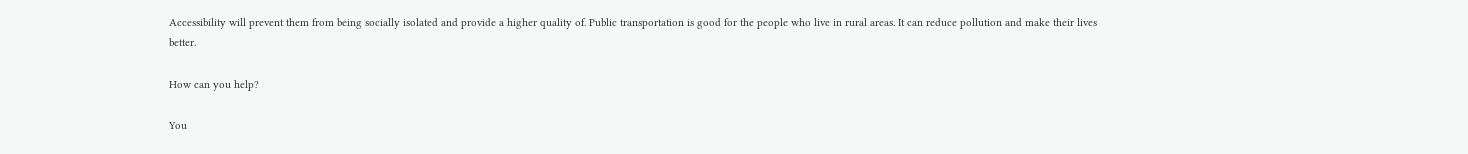Accessibility will prevent them from being socially isolated and provide a higher quality of. Public transportation is good for the people who live in rural areas. It can reduce pollution and make their lives better.

How can you help?

You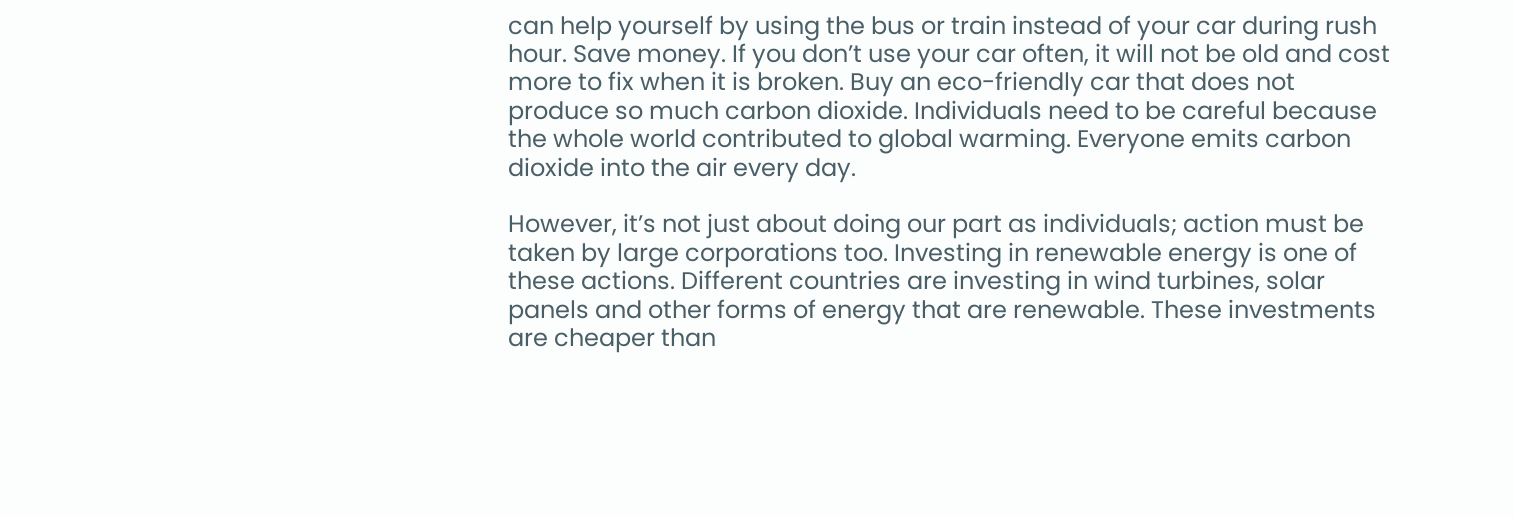can help yourself by using the bus or train instead of your car during rush hour. Save money. If you don’t use your car often, it will not be old and cost more to fix when it is broken. Buy an eco-friendly car that does not produce so much carbon dioxide. Individuals need to be careful because the whole world contributed to global warming. Everyone emits carbon dioxide into the air every day.

However, it’s not just about doing our part as individuals; action must be taken by large corporations too. Investing in renewable energy is one of these actions. Different countries are investing in wind turbines, solar panels and other forms of energy that are renewable. These investments are cheaper than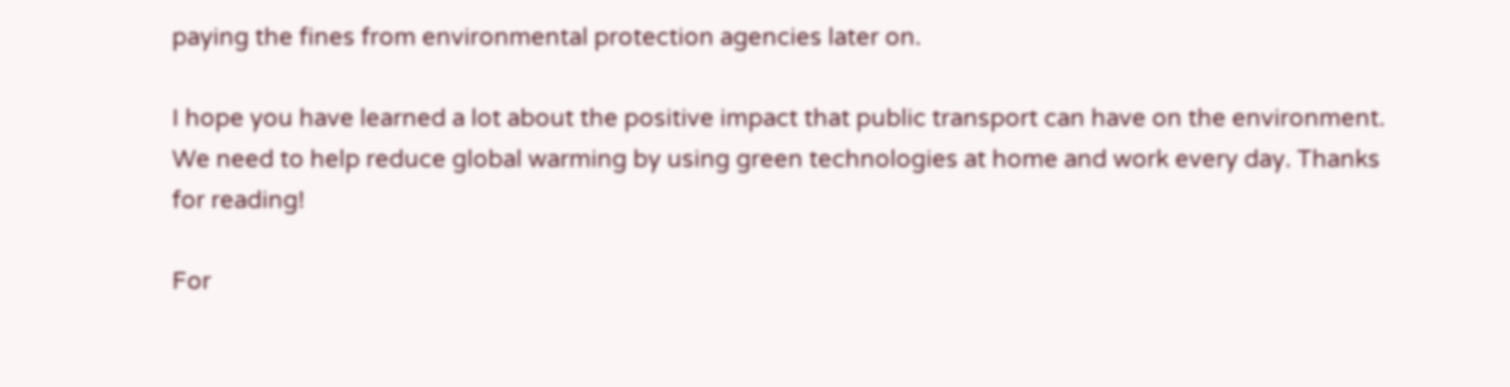paying the fines from environmental protection agencies later on.

I hope you have learned a lot about the positive impact that public transport can have on the environment. We need to help reduce global warming by using green technologies at home and work every day. Thanks for reading!

For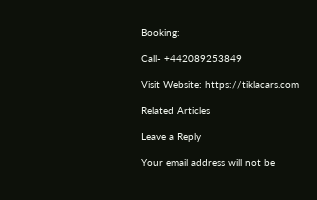Booking:

Call- +442089253849

Visit Website: https://tiklacars.com

Related Articles

Leave a Reply

Your email address will not be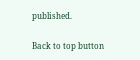published.

Back to top button